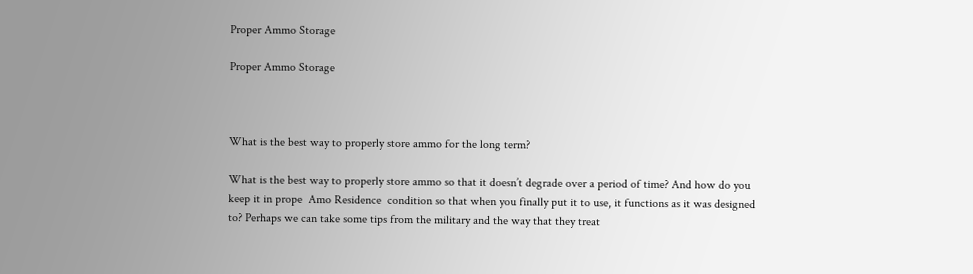Proper Ammo Storage

Proper Ammo Storage



What is the best way to properly store ammo for the long term?

What is the best way to properly store ammo so that it doesn’t degrade over a period of time? And how do you keep it in prope  Amo Residence  condition so that when you finally put it to use, it functions as it was designed to? Perhaps we can take some tips from the military and the way that they treat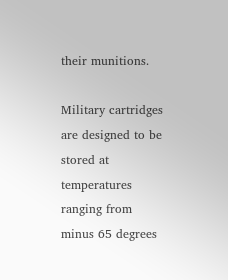their munitions.

Military cartridges are designed to be stored at temperatures ranging from minus 65 degrees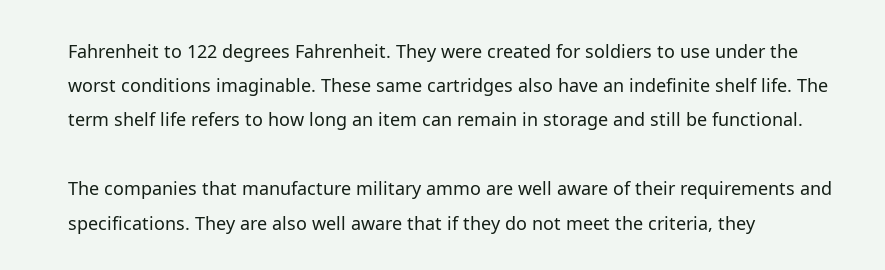Fahrenheit to 122 degrees Fahrenheit. They were created for soldiers to use under the worst conditions imaginable. These same cartridges also have an indefinite shelf life. The term shelf life refers to how long an item can remain in storage and still be functional.

The companies that manufacture military ammo are well aware of their requirements and specifications. They are also well aware that if they do not meet the criteria, they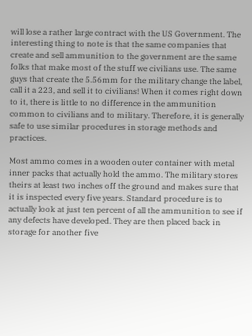will lose a rather large contract with the US Government. The interesting thing to note is that the same companies that create and sell ammunition to the government are the same folks that make most of the stuff we civilians use. The same guys that create the 5.56mm for the military change the label, call it a 223, and sell it to civilians! When it comes right down to it, there is little to no difference in the ammunition common to civilians and to military. Therefore, it is generally safe to use similar procedures in storage methods and practices.

Most ammo comes in a wooden outer container with metal inner packs that actually hold the ammo. The military stores theirs at least two inches off the ground and makes sure that it is inspected every five years. Standard procedure is to actually look at just ten percent of all the ammunition to see if any defects have developed. They are then placed back in storage for another five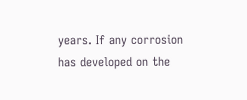years. If any corrosion has developed on the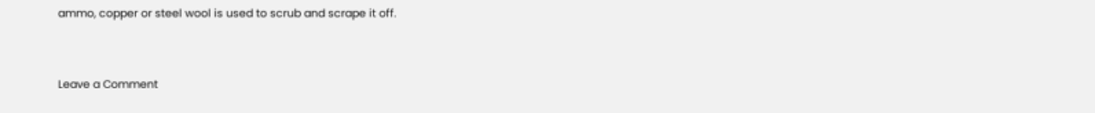ammo, copper or steel wool is used to scrub and scrape it off.


Leave a Comment